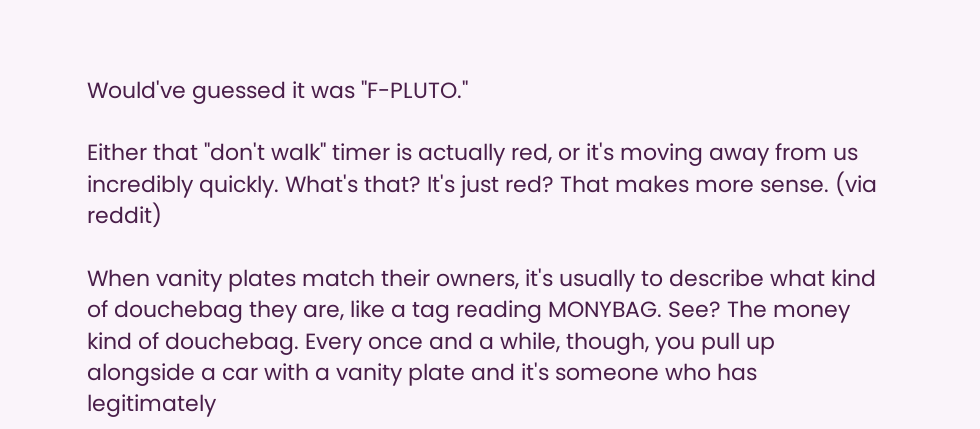Would've guessed it was "F-PLUTO."

Either that "don't walk" timer is actually red, or it's moving away from us incredibly quickly. What's that? It's just red? That makes more sense. (via reddit)

When vanity plates match their owners, it's usually to describe what kind of douchebag they are, like a tag reading MONYBAG. See? The money kind of douchebag. Every once and a while, though, you pull up alongside a car with a vanity plate and it's someone who has legitimately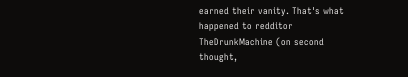earned their vanity. That's what happened to redditor TheDrunkMachine (on second thought,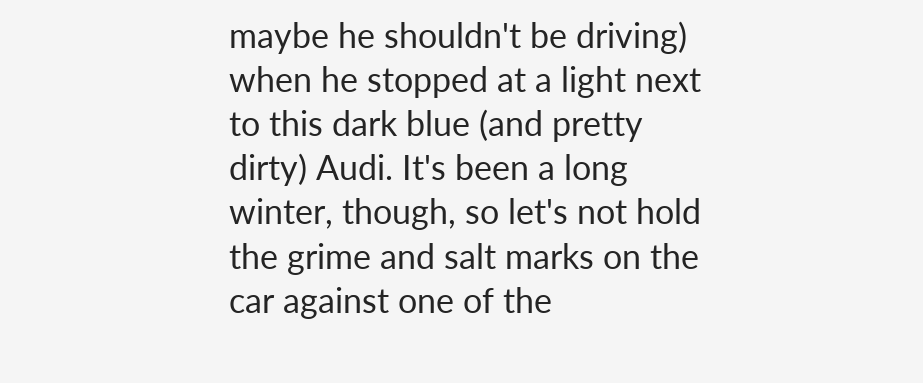maybe he shouldn't be driving) when he stopped at a light next to this dark blue (and pretty dirty) Audi. It's been a long winter, though, so let's not hold the grime and salt marks on the car against one of the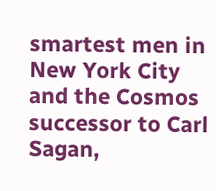smartest men in New York City and the Cosmos successor to Carl Sagan,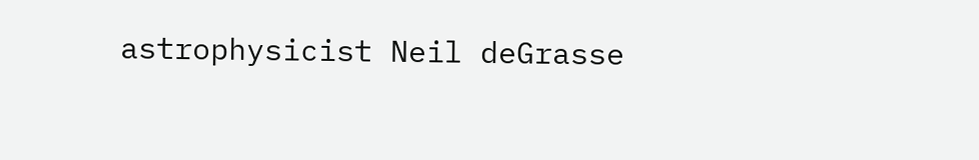astrophysicist Neil deGrasse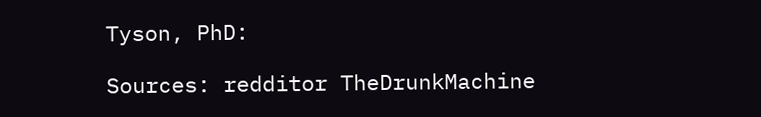Tyson, PhD:

Sources: redditor TheDrunkMachine